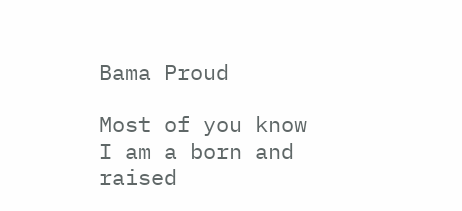Bama Proud

Most of you know I am a born and raised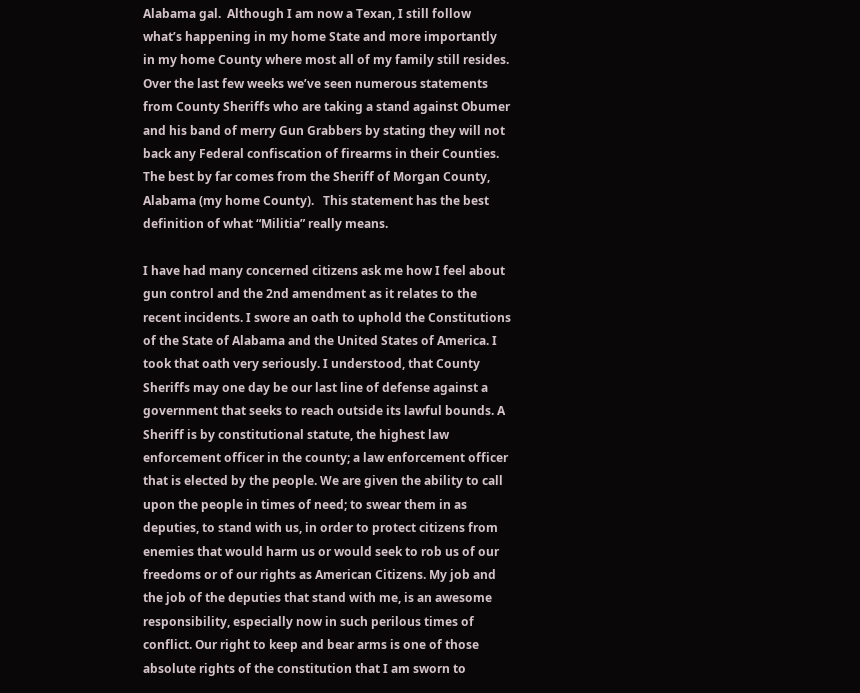Alabama gal.  Although I am now a Texan, I still follow what’s happening in my home State and more importantly in my home County where most all of my family still resides.  Over the last few weeks we’ve seen numerous statements from County Sheriffs who are taking a stand against Obumer and his band of merry Gun Grabbers by stating they will not back any Federal confiscation of firearms in their Counties.  The best by far comes from the Sheriff of Morgan County, Alabama (my home County).   This statement has the best definition of what “Militia” really means.

I have had many concerned citizens ask me how I feel about gun control and the 2nd amendment as it relates to the recent incidents. I swore an oath to uphold the Constitutions of the State of Alabama and the United States of America. I took that oath very seriously. I understood, that County Sheriffs may one day be our last line of defense against a government that seeks to reach outside its lawful bounds. A Sheriff is by constitutional statute, the highest law enforcement officer in the county; a law enforcement officer that is elected by the people. We are given the ability to call upon the people in times of need; to swear them in as deputies, to stand with us, in order to protect citizens from enemies that would harm us or would seek to rob us of our freedoms or of our rights as American Citizens. My job and the job of the deputies that stand with me, is an awesome responsibility, especially now in such perilous times of conflict. Our right to keep and bear arms is one of those absolute rights of the constitution that I am sworn to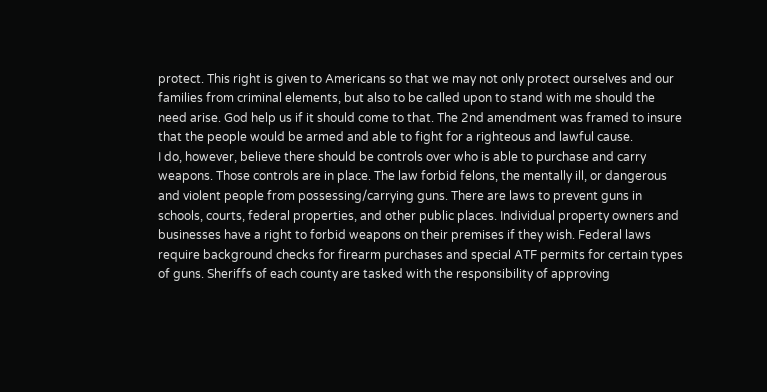protect. This right is given to Americans so that we may not only protect ourselves and our families from criminal elements, but also to be called upon to stand with me should the need arise. God help us if it should come to that. The 2nd amendment was framed to insure that the people would be armed and able to fight for a righteous and lawful cause.
I do, however, believe there should be controls over who is able to purchase and carry weapons. Those controls are in place. The law forbid felons, the mentally ill, or dangerous and violent people from possessing/carrying guns. There are laws to prevent guns in schools, courts, federal properties, and other public places. Individual property owners and businesses have a right to forbid weapons on their premises if they wish. Federal laws require background checks for firearm purchases and special ATF permits for certain types of guns. Sheriffs of each county are tasked with the responsibility of approving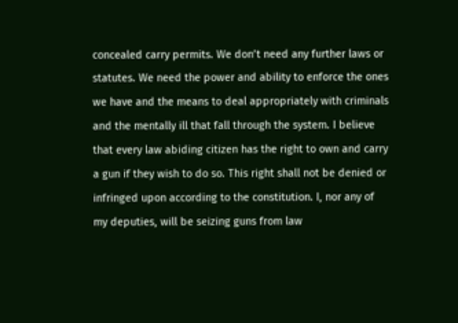concealed carry permits. We don’t need any further laws or statutes. We need the power and ability to enforce the ones we have and the means to deal appropriately with criminals and the mentally ill that fall through the system. I believe that every law abiding citizen has the right to own and carry a gun if they wish to do so. This right shall not be denied or infringed upon according to the constitution. I, nor any of my deputies, will be seizing guns from law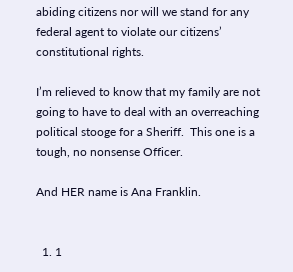abiding citizens nor will we stand for any federal agent to violate our citizens’ constitutional rights.

I’m relieved to know that my family are not going to have to deal with an overreaching political stooge for a Sheriff.  This one is a tough, no nonsense Officer.

And HER name is Ana Franklin.


  1. 1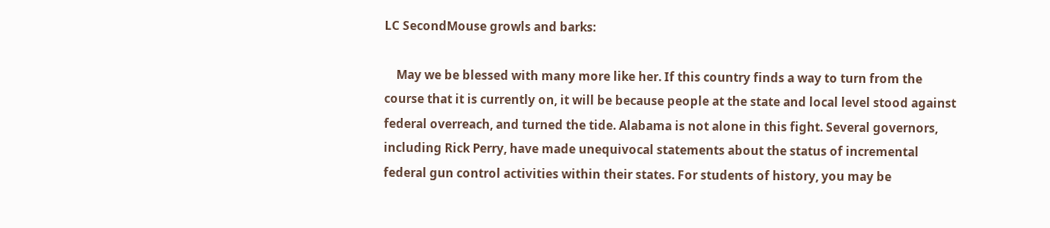LC SecondMouse growls and barks:

    May we be blessed with many more like her. If this country finds a way to turn from the course that it is currently on, it will be because people at the state and local level stood against federal overreach, and turned the tide. Alabama is not alone in this fight. Several governors, including Rick Perry, have made unequivocal statements about the status of incremental federal gun control activities within their states. For students of history, you may be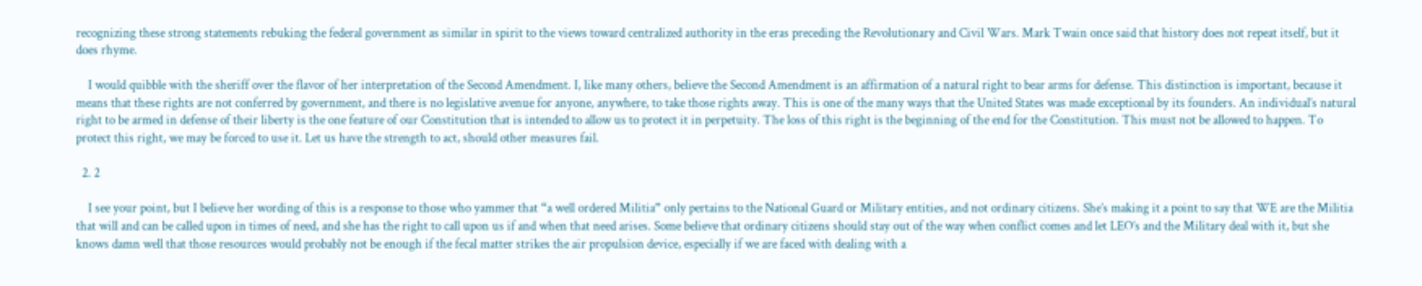recognizing these strong statements rebuking the federal government as similar in spirit to the views toward centralized authority in the eras preceding the Revolutionary and Civil Wars. Mark Twain once said that history does not repeat itself, but it does rhyme.

    I would quibble with the sheriff over the flavor of her interpretation of the Second Amendment. I, like many others, believe the Second Amendment is an affirmation of a natural right to bear arms for defense. This distinction is important, because it means that these rights are not conferred by government, and there is no legislative avenue for anyone, anywhere, to take those rights away. This is one of the many ways that the United States was made exceptional by its founders. An individual’s natural right to be armed in defense of their liberty is the one feature of our Constitution that is intended to allow us to protect it in perpetuity. The loss of this right is the beginning of the end for the Constitution. This must not be allowed to happen. To protect this right, we may be forced to use it. Let us have the strength to act, should other measures fail.

  2. 2

    I see your point, but I believe her wording of this is a response to those who yammer that “a well ordered Militia” only pertains to the National Guard or Military entities, and not ordinary citizens. She’s making it a point to say that WE are the Militia that will and can be called upon in times of need, and she has the right to call upon us if and when that need arises. Some believe that ordinary citizens should stay out of the way when conflict comes and let LEO’s and the Military deal with it, but she knows damn well that those resources would probably not be enough if the fecal matter strikes the air propulsion device, especially if we are faced with dealing with a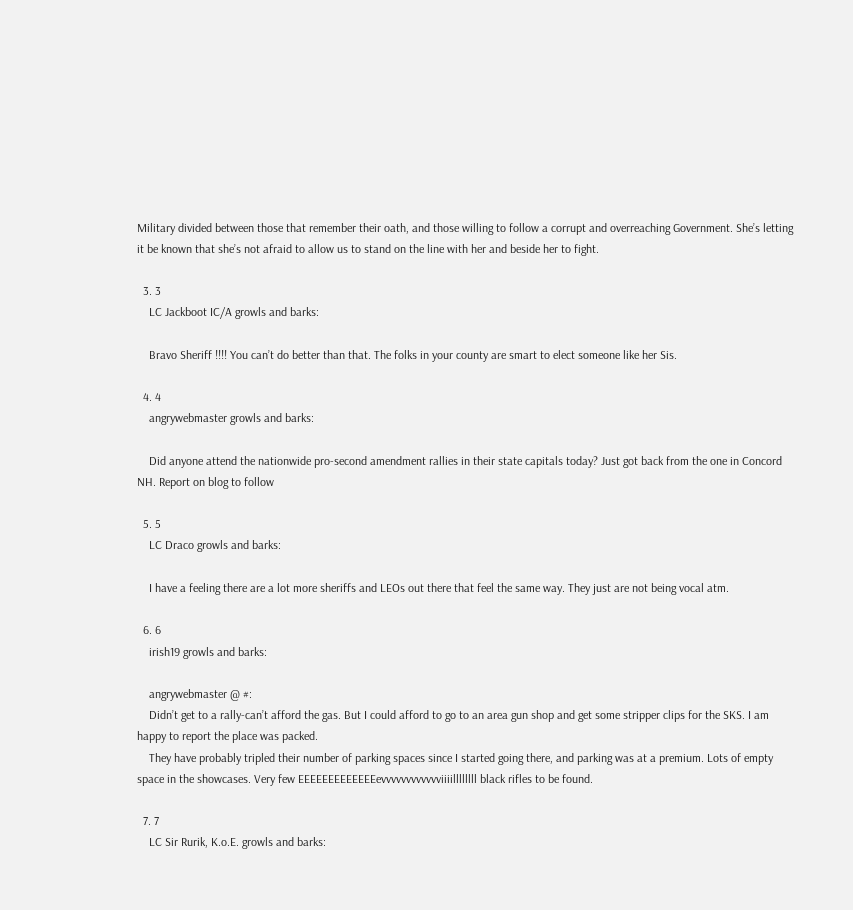Military divided between those that remember their oath, and those willing to follow a corrupt and overreaching Government. She’s letting it be known that she’s not afraid to allow us to stand on the line with her and beside her to fight.

  3. 3
    LC Jackboot IC/A growls and barks:

    Bravo Sheriff !!!! You can’t do better than that. The folks in your county are smart to elect someone like her Sis.

  4. 4
    angrywebmaster growls and barks:

    Did anyone attend the nationwide pro-second amendment rallies in their state capitals today? Just got back from the one in Concord NH. Report on blog to follow

  5. 5
    LC Draco growls and barks:

    I have a feeling there are a lot more sheriffs and LEOs out there that feel the same way. They just are not being vocal atm.

  6. 6
    irish19 growls and barks:

    angrywebmaster @ #:
    Didn’t get to a rally-can’t afford the gas. But I could afford to go to an area gun shop and get some stripper clips for the SKS. I am happy to report the place was packed.
    They have probably tripled their number of parking spaces since I started going there, and parking was at a premium. Lots of empty space in the showcases. Very few EEEEEEEEEEEEEevvvvvvvvvvvviiiillllllll black rifles to be found.

  7. 7
    LC Sir Rurik, K.o.E. growls and barks: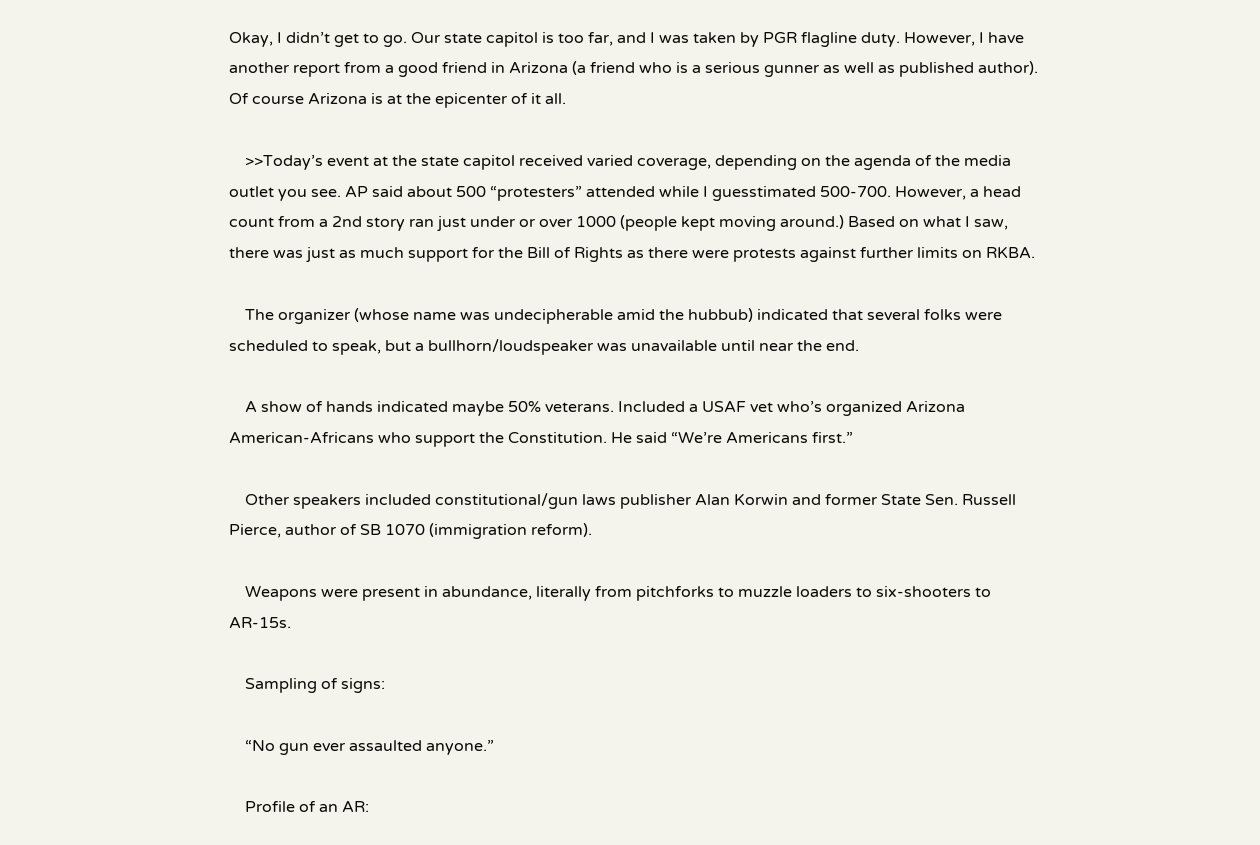Okay, I didn’t get to go. Our state capitol is too far, and I was taken by PGR flagline duty. However, I have another report from a good friend in Arizona (a friend who is a serious gunner as well as published author). Of course Arizona is at the epicenter of it all.

    >>Today’s event at the state capitol received varied coverage, depending on the agenda of the media outlet you see. AP said about 500 “protesters” attended while I guesstimated 500-700. However, a head count from a 2nd story ran just under or over 1000 (people kept moving around.) Based on what I saw, there was just as much support for the Bill of Rights as there were protests against further limits on RKBA.

    The organizer (whose name was undecipherable amid the hubbub) indicated that several folks were scheduled to speak, but a bullhorn/loudspeaker was unavailable until near the end.

    A show of hands indicated maybe 50% veterans. Included a USAF vet who’s organized Arizona American-Africans who support the Constitution. He said “We’re Americans first.”

    Other speakers included constitutional/gun laws publisher Alan Korwin and former State Sen. Russell Pierce, author of SB 1070 (immigration reform).

    Weapons were present in abundance, literally from pitchforks to muzzle loaders to six-shooters to AR-15s.

    Sampling of signs:

    “No gun ever assaulted anyone.”

    Profile of an AR: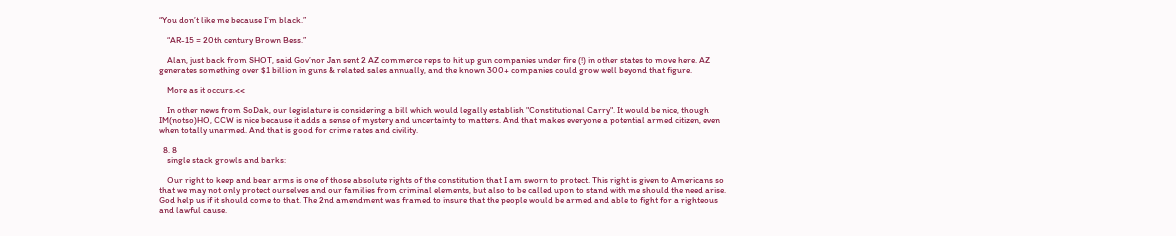“You don’t like me because I’m black.”

    “AR-15 = 20th century Brown Bess.”

    Alan, just back from SHOT, said Gov’nor Jan sent 2 AZ commerce reps to hit up gun companies under fire (!) in other states to move here. AZ generates something over $1 billion in guns & related sales annually, and the known 300+ companies could grow well beyond that figure.

    More as it occurs.<<

    In other news from SoDak, our legislature is considering a bill which would legally establish "Constitutional Carry". It would be nice, though IM(notso)HO, CCW is nice because it adds a sense of mystery and uncertainty to matters. And that makes everyone a potential armed citizen, even when totally unarmed. And that is good for crime rates and civility.

  8. 8
    single stack growls and barks:

    Our right to keep and bear arms is one of those absolute rights of the constitution that I am sworn to protect. This right is given to Americans so that we may not only protect ourselves and our families from criminal elements, but also to be called upon to stand with me should the need arise. God help us if it should come to that. The 2nd amendment was framed to insure that the people would be armed and able to fight for a righteous and lawful cause.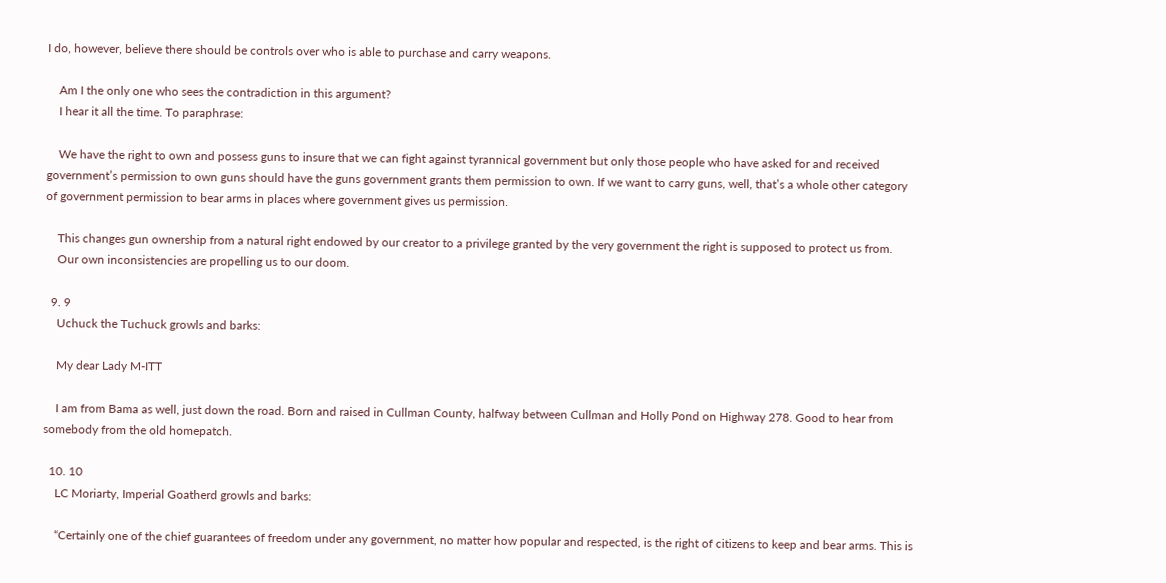I do, however, believe there should be controls over who is able to purchase and carry weapons.

    Am I the only one who sees the contradiction in this argument?
    I hear it all the time. To paraphrase:

    We have the right to own and possess guns to insure that we can fight against tyrannical government but only those people who have asked for and received government’s permission to own guns should have the guns government grants them permission to own. If we want to carry guns, well, that’s a whole other category of government permission to bear arms in places where government gives us permission.

    This changes gun ownership from a natural right endowed by our creator to a privilege granted by the very government the right is supposed to protect us from.
    Our own inconsistencies are propelling us to our doom.

  9. 9
    Uchuck the Tuchuck growls and barks:

    My dear Lady M-ITT

    I am from Bama as well, just down the road. Born and raised in Cullman County, halfway between Cullman and Holly Pond on Highway 278. Good to hear from somebody from the old homepatch.

  10. 10
    LC Moriarty, Imperial Goatherd growls and barks:

    “Certainly one of the chief guarantees of freedom under any government, no matter how popular and respected, is the right of citizens to keep and bear arms. This is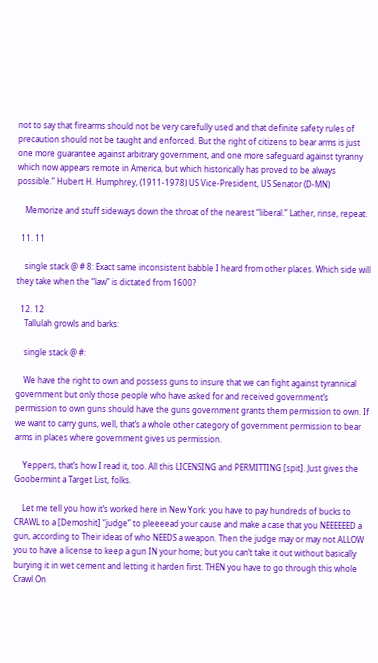not to say that firearms should not be very carefully used and that definite safety rules of precaution should not be taught and enforced. But the right of citizens to bear arms is just one more guarantee against arbitrary government, and one more safeguard against tyranny which now appears remote in America, but which historically has proved to be always possible.” Hubert H. Humphrey, (1911-1978) US Vice-President, US Senator (D-MN)

    Memorize and stuff sideways down the throat of the nearest “liberal.” Lather, rinse, repeat.

  11. 11

    single stack @ # 8: Exact same inconsistent babble I heard from other places. Which side will they take when the “law” is dictated from 1600?

  12. 12
    Tallulah growls and barks:

    single stack @ #:

    We have the right to own and possess guns to insure that we can fight against tyrannical government but only those people who have asked for and received government’s permission to own guns should have the guns government grants them permission to own. If we want to carry guns, well, that’s a whole other category of government permission to bear arms in places where government gives us permission.

    Yeppers, that’s how I read it, too. All this LICENSING and PERMITTING [spit]. Just gives the Goobermint a Target List, folks.

    Let me tell you how it’s worked here in New York: you have to pay hundreds of bucks to CRAWL to a [Demoshit] “judge” to pleeeead your cause and make a case that you NEEEEEED a gun, according to Their ideas of who NEEDS a weapon. Then the judge may or may not ALLOW you to have a license to keep a gun IN your home; but you can’t take it out without basically burying it in wet cement and letting it harden first. THEN you have to go through this whole Crawl On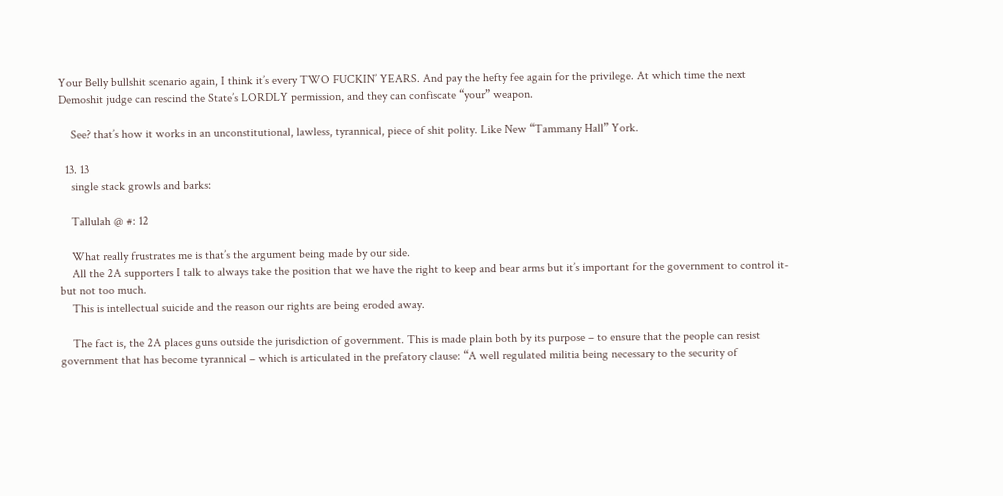Your Belly bullshit scenario again, I think it’s every TWO FUCKIN’ YEARS. And pay the hefty fee again for the privilege. At which time the next Demoshit judge can rescind the State’s LORDLY permission, and they can confiscate “your” weapon.

    See? that’s how it works in an unconstitutional, lawless, tyrannical, piece of shit polity. Like New “Tammany Hall” York.

  13. 13
    single stack growls and barks:

    Tallulah @ #: 12

    What really frustrates me is that’s the argument being made by our side.
    All the 2A supporters I talk to always take the position that we have the right to keep and bear arms but it’s important for the government to control it-but not too much.
    This is intellectual suicide and the reason our rights are being eroded away.

    The fact is, the 2A places guns outside the jurisdiction of government. This is made plain both by its purpose – to ensure that the people can resist government that has become tyrannical – which is articulated in the prefatory clause: “A well regulated militia being necessary to the security of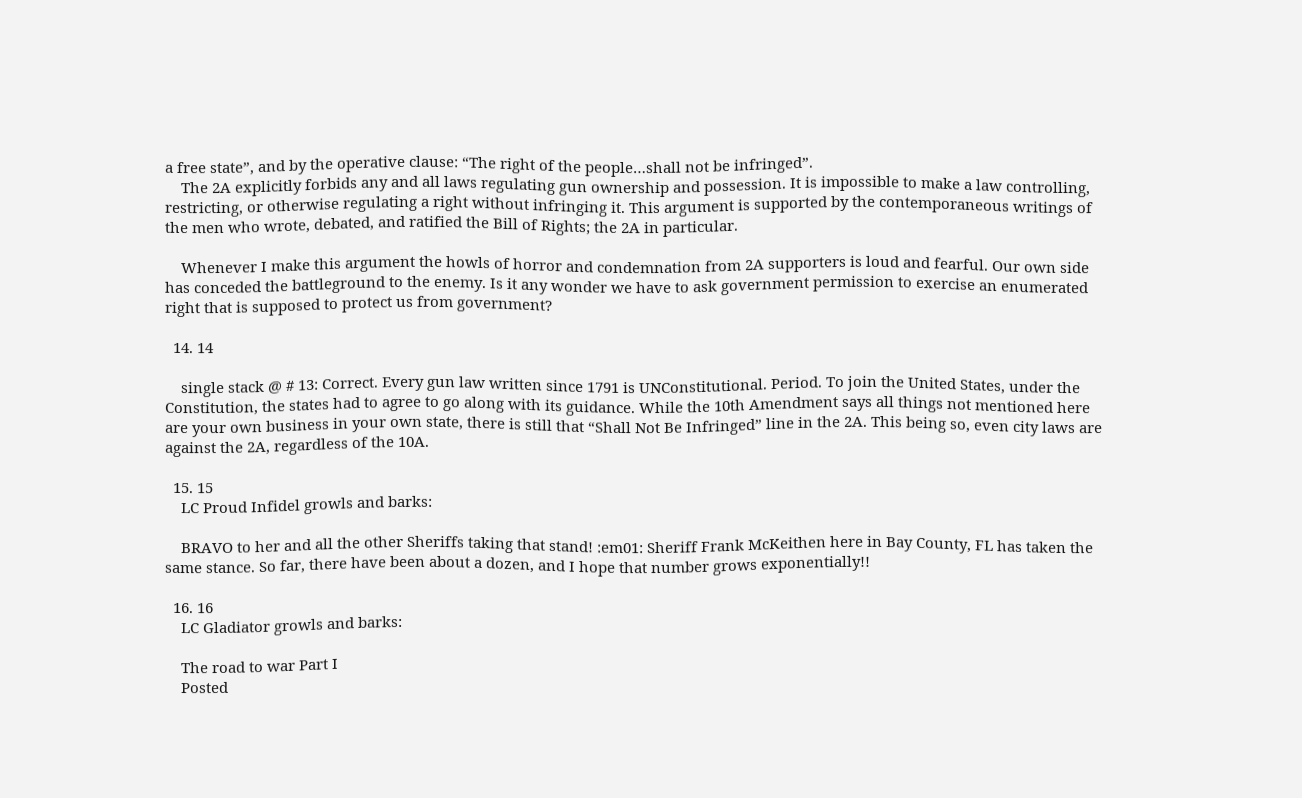a free state”, and by the operative clause: “The right of the people…shall not be infringed”.
    The 2A explicitly forbids any and all laws regulating gun ownership and possession. It is impossible to make a law controlling, restricting, or otherwise regulating a right without infringing it. This argument is supported by the contemporaneous writings of the men who wrote, debated, and ratified the Bill of Rights; the 2A in particular.

    Whenever I make this argument the howls of horror and condemnation from 2A supporters is loud and fearful. Our own side has conceded the battleground to the enemy. Is it any wonder we have to ask government permission to exercise an enumerated right that is supposed to protect us from government?

  14. 14

    single stack @ # 13: Correct. Every gun law written since 1791 is UNConstitutional. Period. To join the United States, under the Constitution, the states had to agree to go along with its guidance. While the 10th Amendment says all things not mentioned here are your own business in your own state, there is still that “Shall Not Be Infringed” line in the 2A. This being so, even city laws are against the 2A, regardless of the 10A.

  15. 15
    LC Proud Infidel growls and barks:

    BRAVO to her and all the other Sheriffs taking that stand! :em01: Sheriff Frank McKeithen here in Bay County, FL has taken the same stance. So far, there have been about a dozen, and I hope that number grows exponentially!!

  16. 16
    LC Gladiator growls and barks:

    The road to war Part I
    Posted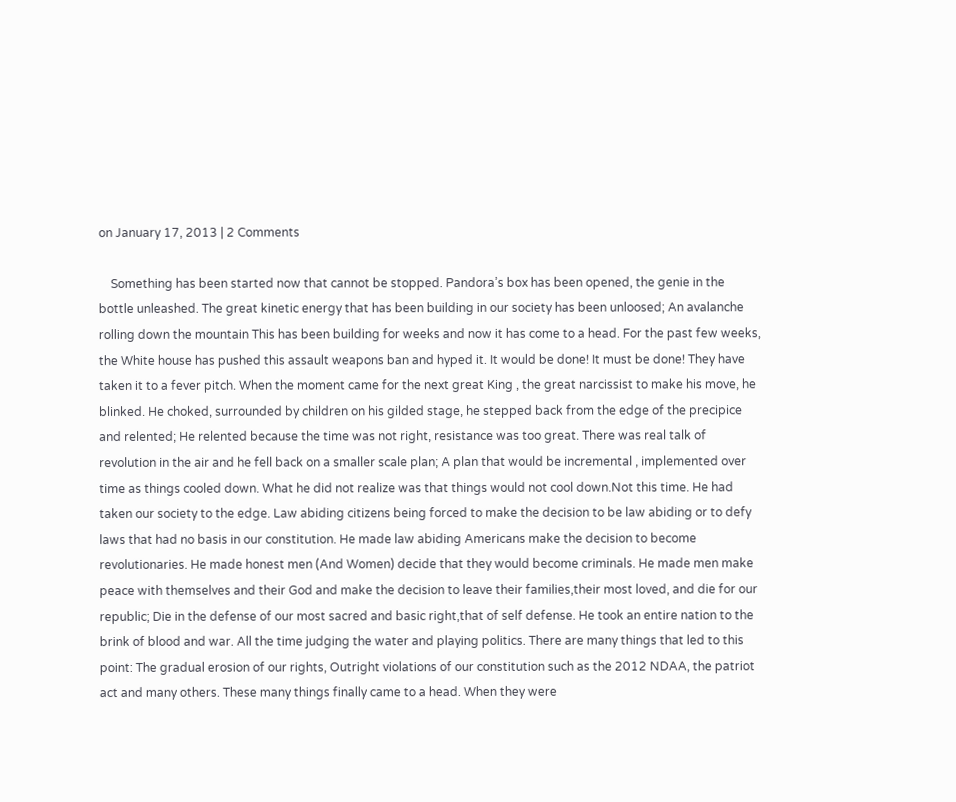on January 17, 2013 | 2 Comments

    Something has been started now that cannot be stopped. Pandora’s box has been opened, the genie in the bottle unleashed. The great kinetic energy that has been building in our society has been unloosed; An avalanche rolling down the mountain This has been building for weeks and now it has come to a head. For the past few weeks, the White house has pushed this assault weapons ban and hyped it. It would be done! It must be done! They have taken it to a fever pitch. When the moment came for the next great King , the great narcissist to make his move, he blinked. He choked, surrounded by children on his gilded stage, he stepped back from the edge of the precipice and relented; He relented because the time was not right, resistance was too great. There was real talk of revolution in the air and he fell back on a smaller scale plan; A plan that would be incremental , implemented over time as things cooled down. What he did not realize was that things would not cool down.Not this time. He had taken our society to the edge. Law abiding citizens being forced to make the decision to be law abiding or to defy laws that had no basis in our constitution. He made law abiding Americans make the decision to become revolutionaries. He made honest men (And Women) decide that they would become criminals. He made men make peace with themselves and their God and make the decision to leave their families,their most loved, and die for our republic; Die in the defense of our most sacred and basic right,that of self defense. He took an entire nation to the brink of blood and war. All the time judging the water and playing politics. There are many things that led to this point: The gradual erosion of our rights, Outright violations of our constitution such as the 2012 NDAA, the patriot act and many others. These many things finally came to a head. When they were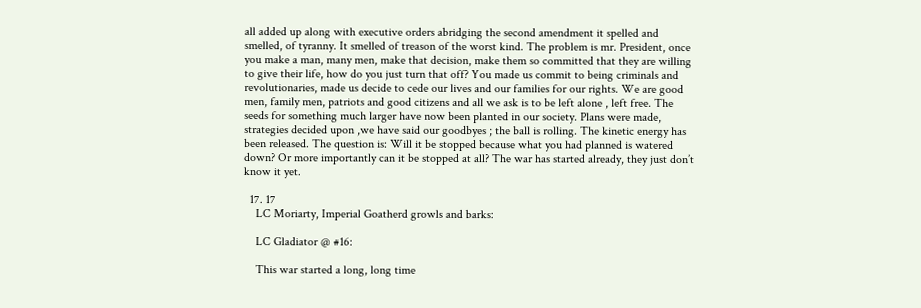all added up along with executive orders abridging the second amendment it spelled and smelled, of tyranny. It smelled of treason of the worst kind. The problem is mr. President, once you make a man, many men, make that decision, make them so committed that they are willing to give their life, how do you just turn that off? You made us commit to being criminals and revolutionaries, made us decide to cede our lives and our families for our rights. We are good men, family men, patriots and good citizens and all we ask is to be left alone , left free. The seeds for something much larger have now been planted in our society. Plans were made, strategies decided upon ,we have said our goodbyes ; the ball is rolling. The kinetic energy has been released. The question is: Will it be stopped because what you had planned is watered down? Or more importantly can it be stopped at all? The war has started already, they just don’t know it yet.

  17. 17
    LC Moriarty, Imperial Goatherd growls and barks:

    LC Gladiator @ #16:

    This war started a long, long time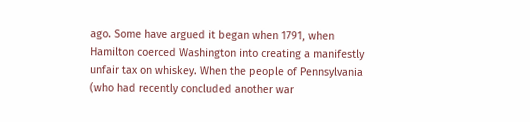ago. Some have argued it began when 1791, when Hamilton coerced Washington into creating a manifestly unfair tax on whiskey. When the people of Pennsylvania (who had recently concluded another war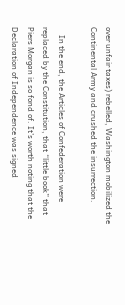over unfair taxes) rebelled, Washington mobilized the Continental Army and crushed the insurrection.

    In the end, the Articles of Confederation were replaced by the Constitution, that “little book” that Piers Morgan is so fond of. It’s worth noting that the Declaration of Independence was signed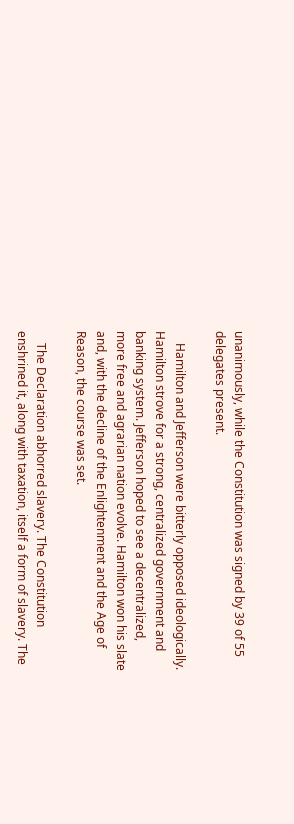unanimously, while the Constitution was signed by 39 of 55 delegates present.

    Hamilton and Jefferson were bitterly opposed ideologically. Hamilton strove for a strong, centralized government and banking system. Jefferson hoped to see a decentralized, more free and agrarian nation evolve. Hamilton won his slate and, with the decline of the Enlightenment and the Age of Reason, the course was set.

    The Declaration abhorred slavery. The Constitution enshrined it, along with taxation, itself a form of slavery. The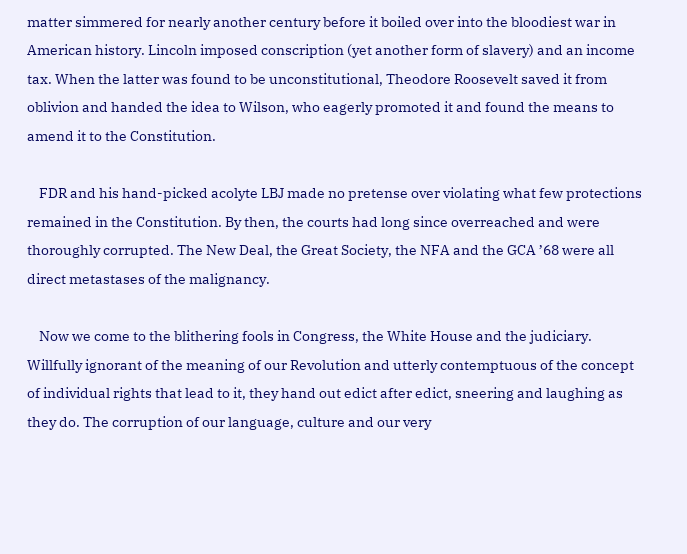matter simmered for nearly another century before it boiled over into the bloodiest war in American history. Lincoln imposed conscription (yet another form of slavery) and an income tax. When the latter was found to be unconstitutional, Theodore Roosevelt saved it from oblivion and handed the idea to Wilson, who eagerly promoted it and found the means to amend it to the Constitution.

    FDR and his hand-picked acolyte LBJ made no pretense over violating what few protections remained in the Constitution. By then, the courts had long since overreached and were thoroughly corrupted. The New Deal, the Great Society, the NFA and the GCA ’68 were all direct metastases of the malignancy.

    Now we come to the blithering fools in Congress, the White House and the judiciary. Willfully ignorant of the meaning of our Revolution and utterly contemptuous of the concept of individual rights that lead to it, they hand out edict after edict, sneering and laughing as they do. The corruption of our language, culture and our very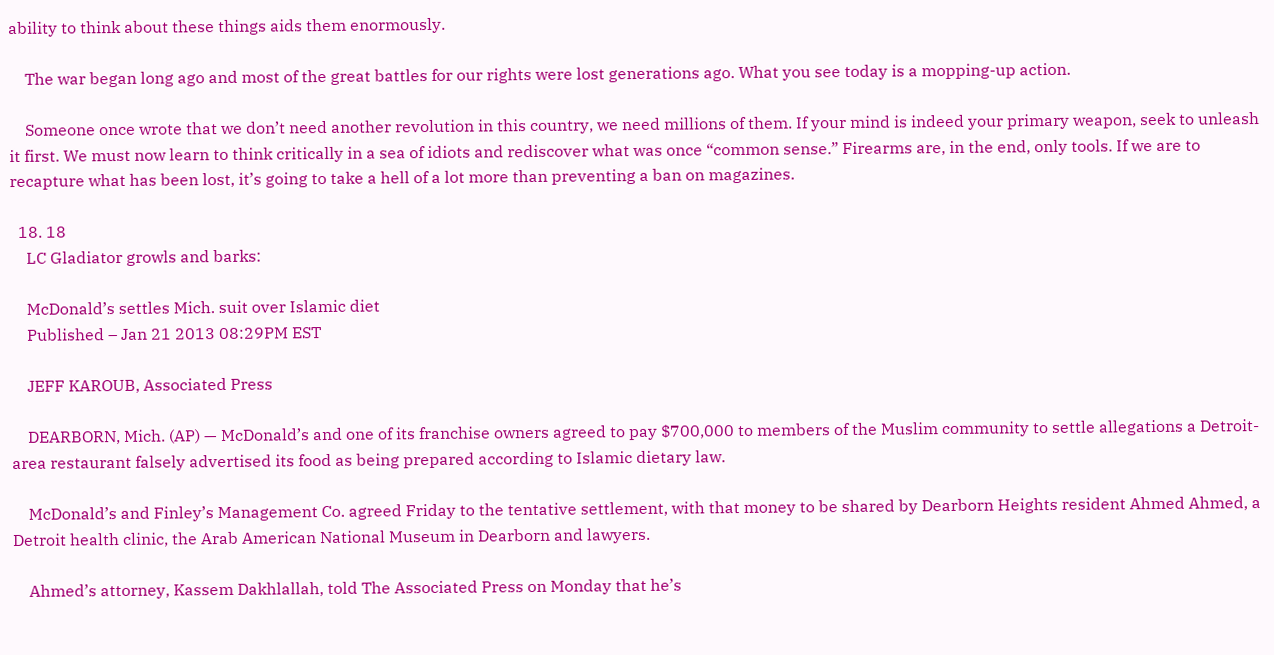ability to think about these things aids them enormously.

    The war began long ago and most of the great battles for our rights were lost generations ago. What you see today is a mopping-up action.

    Someone once wrote that we don’t need another revolution in this country, we need millions of them. If your mind is indeed your primary weapon, seek to unleash it first. We must now learn to think critically in a sea of idiots and rediscover what was once “common sense.” Firearms are, in the end, only tools. If we are to recapture what has been lost, it’s going to take a hell of a lot more than preventing a ban on magazines.

  18. 18
    LC Gladiator growls and barks:

    McDonald’s settles Mich. suit over Islamic diet
    Published – Jan 21 2013 08:29PM EST

    JEFF KAROUB, Associated Press

    DEARBORN, Mich. (AP) — McDonald’s and one of its franchise owners agreed to pay $700,000 to members of the Muslim community to settle allegations a Detroit-area restaurant falsely advertised its food as being prepared according to Islamic dietary law.

    McDonald’s and Finley’s Management Co. agreed Friday to the tentative settlement, with that money to be shared by Dearborn Heights resident Ahmed Ahmed, a Detroit health clinic, the Arab American National Museum in Dearborn and lawyers.

    Ahmed’s attorney, Kassem Dakhlallah, told The Associated Press on Monday that he’s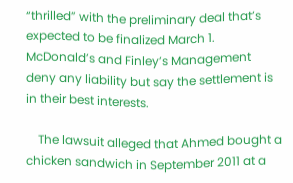“thrilled” with the preliminary deal that’s expected to be finalized March 1. McDonald’s and Finley’s Management deny any liability but say the settlement is in their best interests.

    The lawsuit alleged that Ahmed bought a chicken sandwich in September 2011 at a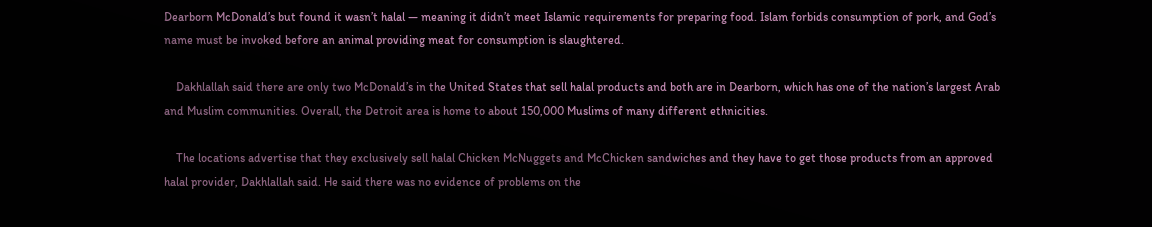Dearborn McDonald’s but found it wasn’t halal — meaning it didn’t meet Islamic requirements for preparing food. Islam forbids consumption of pork, and God’s name must be invoked before an animal providing meat for consumption is slaughtered.

    Dakhlallah said there are only two McDonald’s in the United States that sell halal products and both are in Dearborn, which has one of the nation’s largest Arab and Muslim communities. Overall, the Detroit area is home to about 150,000 Muslims of many different ethnicities.

    The locations advertise that they exclusively sell halal Chicken McNuggets and McChicken sandwiches and they have to get those products from an approved halal provider, Dakhlallah said. He said there was no evidence of problems on the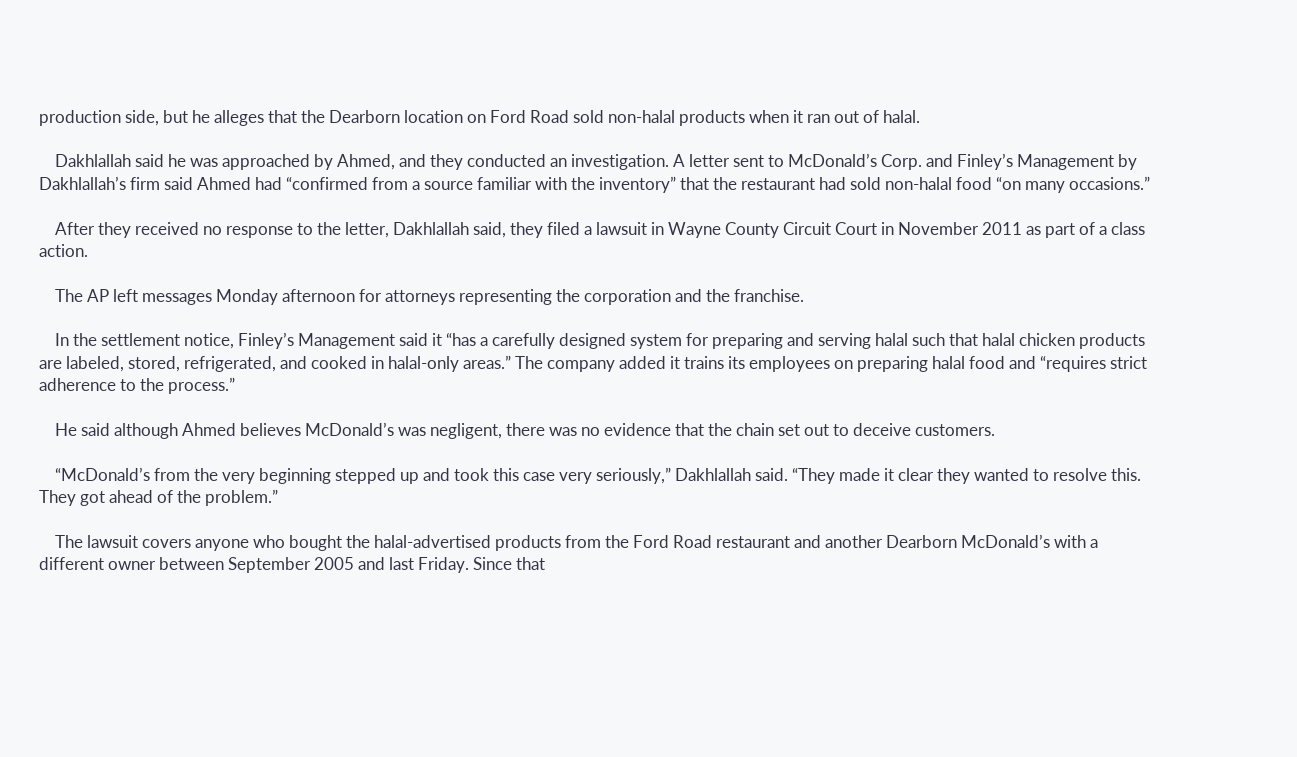production side, but he alleges that the Dearborn location on Ford Road sold non-halal products when it ran out of halal.

    Dakhlallah said he was approached by Ahmed, and they conducted an investigation. A letter sent to McDonald’s Corp. and Finley’s Management by Dakhlallah’s firm said Ahmed had “confirmed from a source familiar with the inventory” that the restaurant had sold non-halal food “on many occasions.”

    After they received no response to the letter, Dakhlallah said, they filed a lawsuit in Wayne County Circuit Court in November 2011 as part of a class action.

    The AP left messages Monday afternoon for attorneys representing the corporation and the franchise.

    In the settlement notice, Finley’s Management said it “has a carefully designed system for preparing and serving halal such that halal chicken products are labeled, stored, refrigerated, and cooked in halal-only areas.” The company added it trains its employees on preparing halal food and “requires strict adherence to the process.”

    He said although Ahmed believes McDonald’s was negligent, there was no evidence that the chain set out to deceive customers.

    “McDonald’s from the very beginning stepped up and took this case very seriously,” Dakhlallah said. “They made it clear they wanted to resolve this. They got ahead of the problem.”

    The lawsuit covers anyone who bought the halal-advertised products from the Ford Road restaurant and another Dearborn McDonald’s with a different owner between September 2005 and last Friday. Since that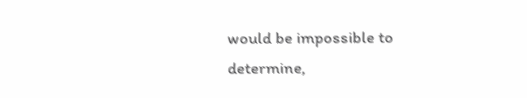would be impossible to determine,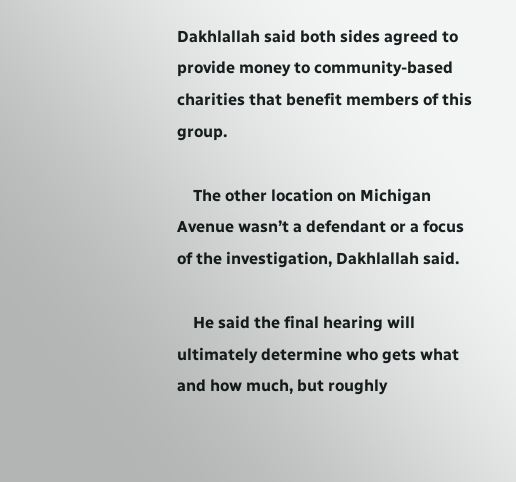Dakhlallah said both sides agreed to provide money to community-based charities that benefit members of this group.

    The other location on Michigan Avenue wasn’t a defendant or a focus of the investigation, Dakhlallah said.

    He said the final hearing will ultimately determine who gets what and how much, but roughly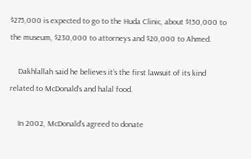$275,000 is expected to go to the Huda Clinic, about $150,000 to the museum, $230,000 to attorneys and $20,000 to Ahmed.

    Dakhlallah said he believes it’s the first lawsuit of its kind related to McDonald’s and halal food.

    In 2002, McDonald’s agreed to donate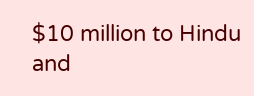$10 million to Hindu and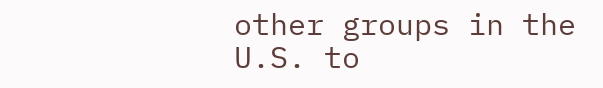other groups in the U.S. to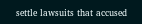settle lawsuits that accused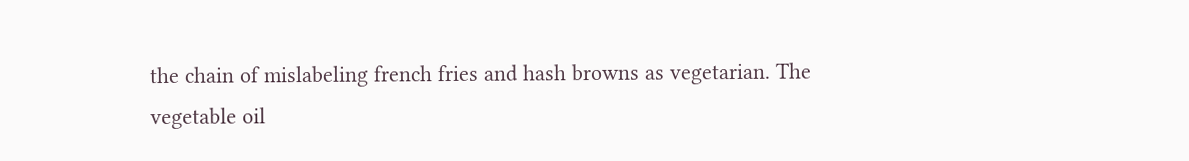the chain of mislabeling french fries and hash browns as vegetarian. The vegetable oil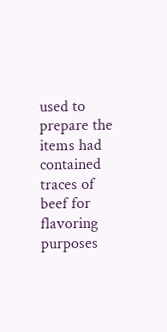used to prepare the items had contained traces of beef for flavoring purposes